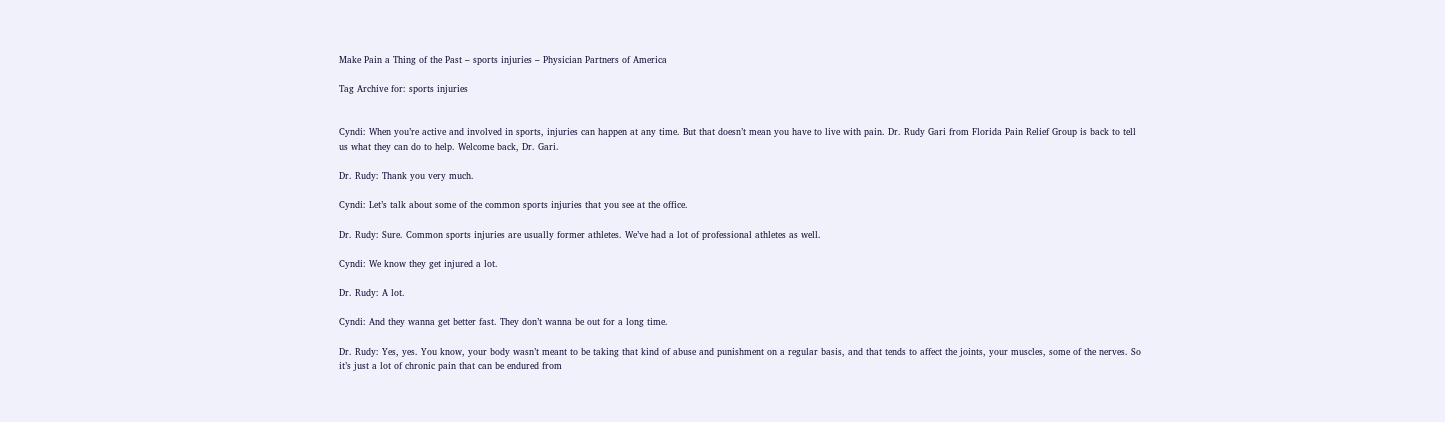Make Pain a Thing of the Past – sports injuries – Physician Partners of America

Tag Archive for: sports injuries


Cyndi: When you’re active and involved in sports, injuries can happen at any time. But that doesn’t mean you have to live with pain. Dr. Rudy Gari from Florida Pain Relief Group is back to tell us what they can do to help. Welcome back, Dr. Gari.

Dr. Rudy: Thank you very much.

Cyndi: Let’s talk about some of the common sports injuries that you see at the office.

Dr. Rudy: Sure. Common sports injuries are usually former athletes. We’ve had a lot of professional athletes as well.

Cyndi: We know they get injured a lot.

Dr. Rudy: A lot.

Cyndi: And they wanna get better fast. They don’t wanna be out for a long time.

Dr. Rudy: Yes, yes. You know, your body wasn’t meant to be taking that kind of abuse and punishment on a regular basis, and that tends to affect the joints, your muscles, some of the nerves. So it’s just a lot of chronic pain that can be endured from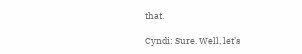that.

Cyndi: Sure. Well, let’s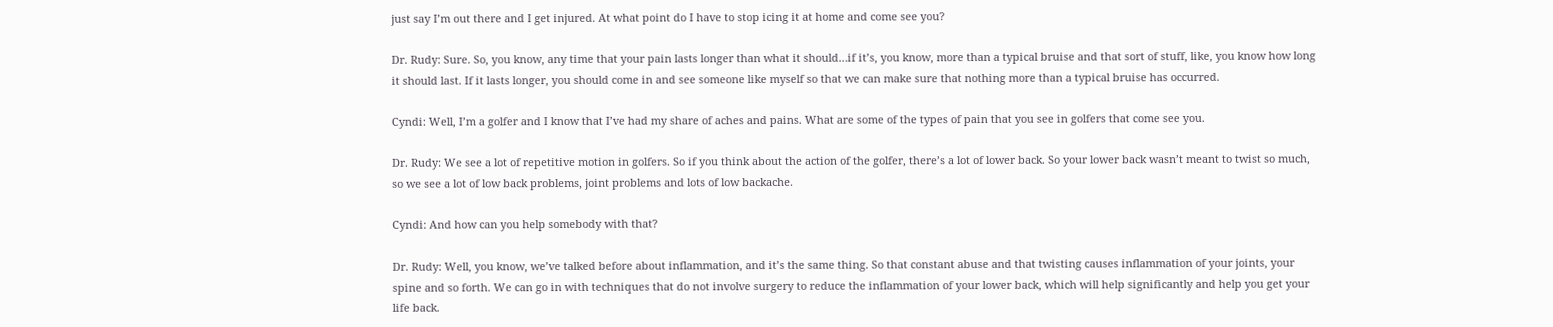just say I’m out there and I get injured. At what point do I have to stop icing it at home and come see you?

Dr. Rudy: Sure. So, you know, any time that your pain lasts longer than what it should…if it’s, you know, more than a typical bruise and that sort of stuff, like, you know how long it should last. If it lasts longer, you should come in and see someone like myself so that we can make sure that nothing more than a typical bruise has occurred.

Cyndi: Well, I’m a golfer and I know that I’ve had my share of aches and pains. What are some of the types of pain that you see in golfers that come see you.

Dr. Rudy: We see a lot of repetitive motion in golfers. So if you think about the action of the golfer, there’s a lot of lower back. So your lower back wasn’t meant to twist so much, so we see a lot of low back problems, joint problems and lots of low backache.

Cyndi: And how can you help somebody with that?

Dr. Rudy: Well, you know, we’ve talked before about inflammation, and it’s the same thing. So that constant abuse and that twisting causes inflammation of your joints, your spine and so forth. We can go in with techniques that do not involve surgery to reduce the inflammation of your lower back, which will help significantly and help you get your life back.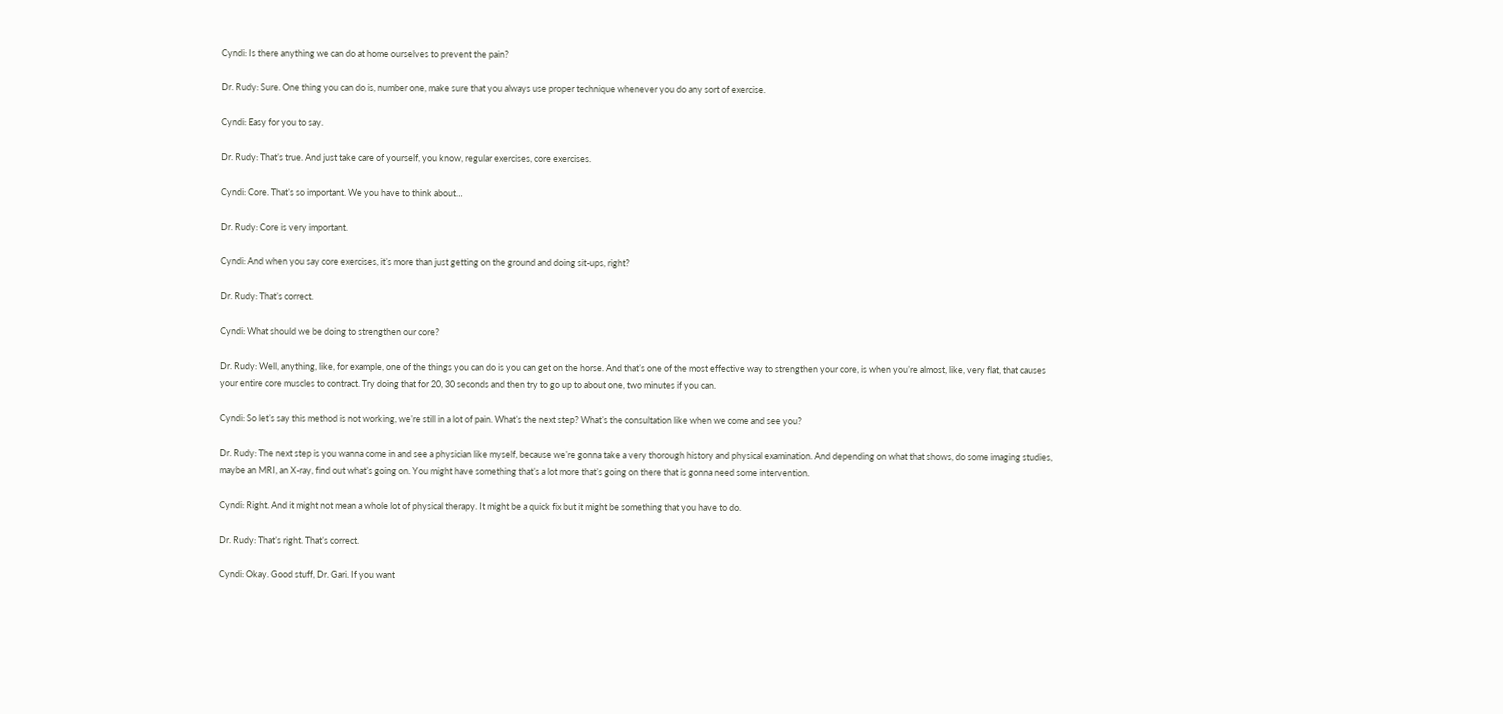Cyndi: Is there anything we can do at home ourselves to prevent the pain?

Dr. Rudy: Sure. One thing you can do is, number one, make sure that you always use proper technique whenever you do any sort of exercise.

Cyndi: Easy for you to say.

Dr. Rudy: That’s true. And just take care of yourself, you know, regular exercises, core exercises.

Cyndi: Core. That’s so important. We you have to think about…

Dr. Rudy: Core is very important.

Cyndi: And when you say core exercises, it’s more than just getting on the ground and doing sit-ups, right?

Dr. Rudy: That’s correct.

Cyndi: What should we be doing to strengthen our core?

Dr. Rudy: Well, anything, like, for example, one of the things you can do is you can get on the horse. And that’s one of the most effective way to strengthen your core, is when you’re almost, like, very flat, that causes your entire core muscles to contract. Try doing that for 20, 30 seconds and then try to go up to about one, two minutes if you can.

Cyndi: So let’s say this method is not working, we’re still in a lot of pain. What’s the next step? What’s the consultation like when we come and see you?

Dr. Rudy: The next step is you wanna come in and see a physician like myself, because we’re gonna take a very thorough history and physical examination. And depending on what that shows, do some imaging studies, maybe an MRI, an X-ray, find out what’s going on. You might have something that’s a lot more that’s going on there that is gonna need some intervention.

Cyndi: Right. And it might not mean a whole lot of physical therapy. It might be a quick fix but it might be something that you have to do.

Dr. Rudy: That’s right. That’s correct.

Cyndi: Okay. Good stuff, Dr. Gari. If you want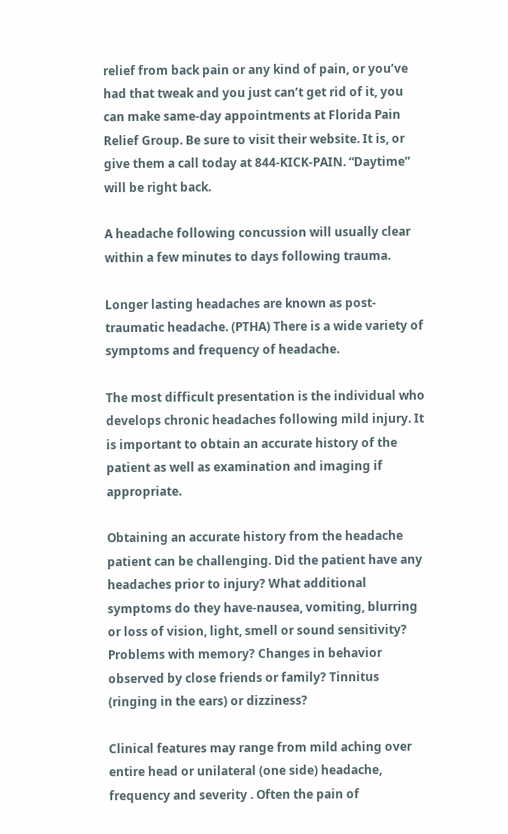relief from back pain or any kind of pain, or you’ve had that tweak and you just can’t get rid of it, you can make same-day appointments at Florida Pain Relief Group. Be sure to visit their website. It is, or give them a call today at 844-KICK-PAIN. “Daytime” will be right back.

A headache following concussion will usually clear within a few minutes to days following trauma.

Longer lasting headaches are known as post-traumatic headache. (PTHA) There is a wide variety of symptoms and frequency of headache.

The most difficult presentation is the individual who develops chronic headaches following mild injury. It is important to obtain an accurate history of the patient as well as examination and imaging if appropriate.

Obtaining an accurate history from the headache patient can be challenging. Did the patient have any headaches prior to injury? What additional symptoms do they have-nausea, vomiting, blurring or loss of vision, light, smell or sound sensitivity? Problems with memory? Changes in behavior observed by close friends or family? Tinnitus (ringing in the ears) or dizziness?

Clinical features may range from mild aching over entire head or unilateral (one side) headache, frequency and severity . Often the pain of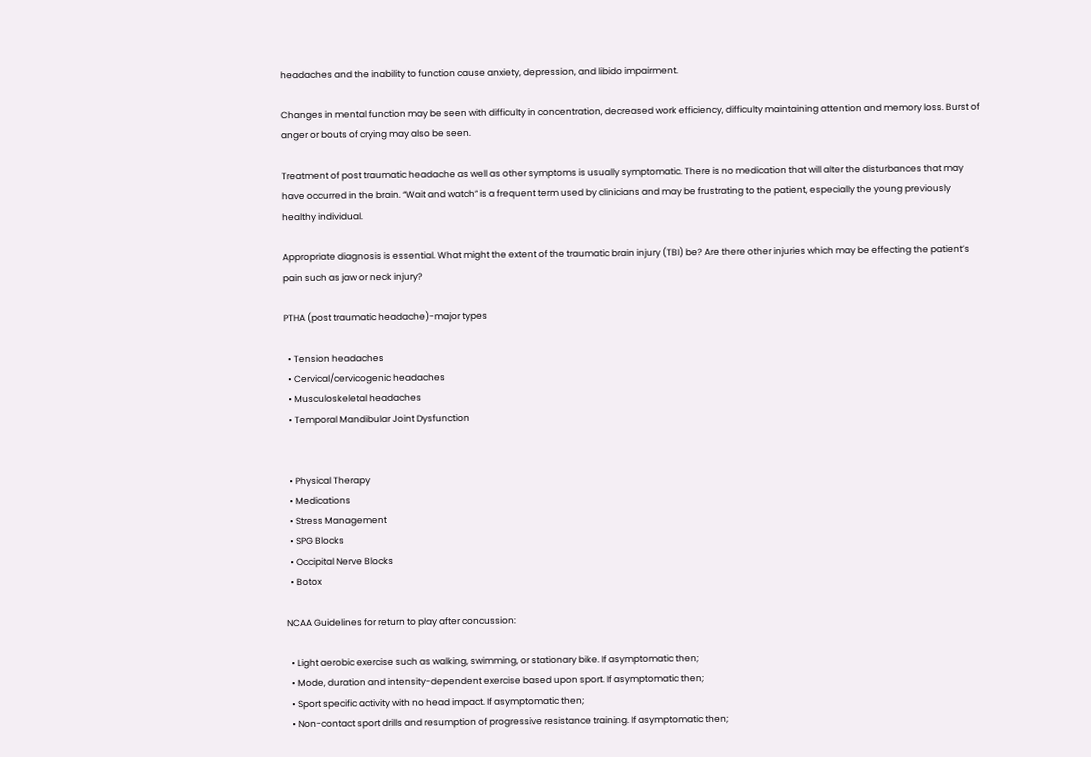headaches and the inability to function cause anxiety, depression, and libido impairment.

Changes in mental function may be seen with difficulty in concentration, decreased work efficiency, difficulty maintaining attention and memory loss. Burst of anger or bouts of crying may also be seen.

Treatment of post traumatic headache as well as other symptoms is usually symptomatic. There is no medication that will alter the disturbances that may have occurred in the brain. “Wait and watch” is a frequent term used by clinicians and may be frustrating to the patient, especially the young previously healthy individual.

Appropriate diagnosis is essential. What might the extent of the traumatic brain injury (TBI) be? Are there other injuries which may be effecting the patient’s pain such as jaw or neck injury?

PTHA (post traumatic headache)-major types

  • Tension headaches
  • Cervical/cervicogenic headaches
  • Musculoskeletal headaches
  • Temporal Mandibular Joint Dysfunction


  • Physical Therapy
  • Medications
  • Stress Management
  • SPG Blocks
  • Occipital Nerve Blocks
  • Botox

NCAA Guidelines for return to play after concussion:

  • Light aerobic exercise such as walking, swimming, or stationary bike. If asymptomatic then;
  • Mode, duration and intensity-dependent exercise based upon sport. If asymptomatic then;
  • Sport specific activity with no head impact. If asymptomatic then;
  • Non-contact sport drills and resumption of progressive resistance training. If asymptomatic then;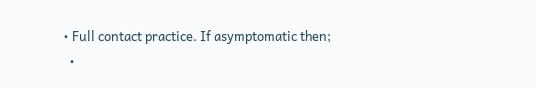• Full contact practice. If asymptomatic then;
  •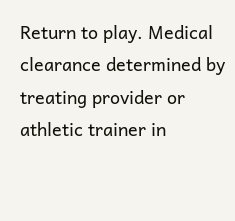Return to play. Medical clearance determined by treating provider or athletic trainer in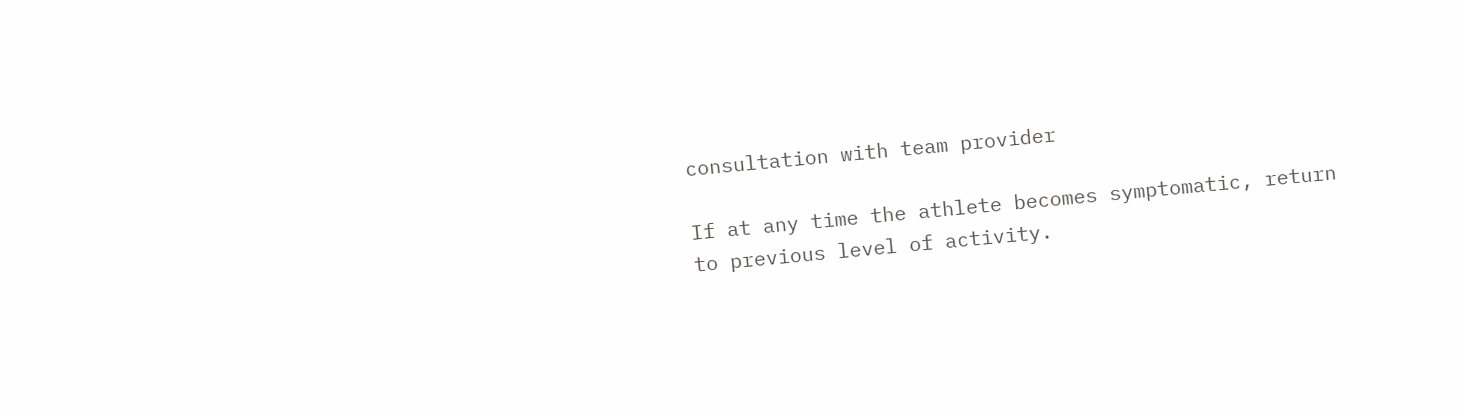consultation with team provider

If at any time the athlete becomes symptomatic, return to previous level of activity.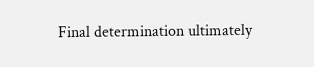Final determination ultimately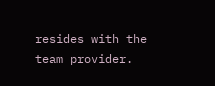resides with the team provider.